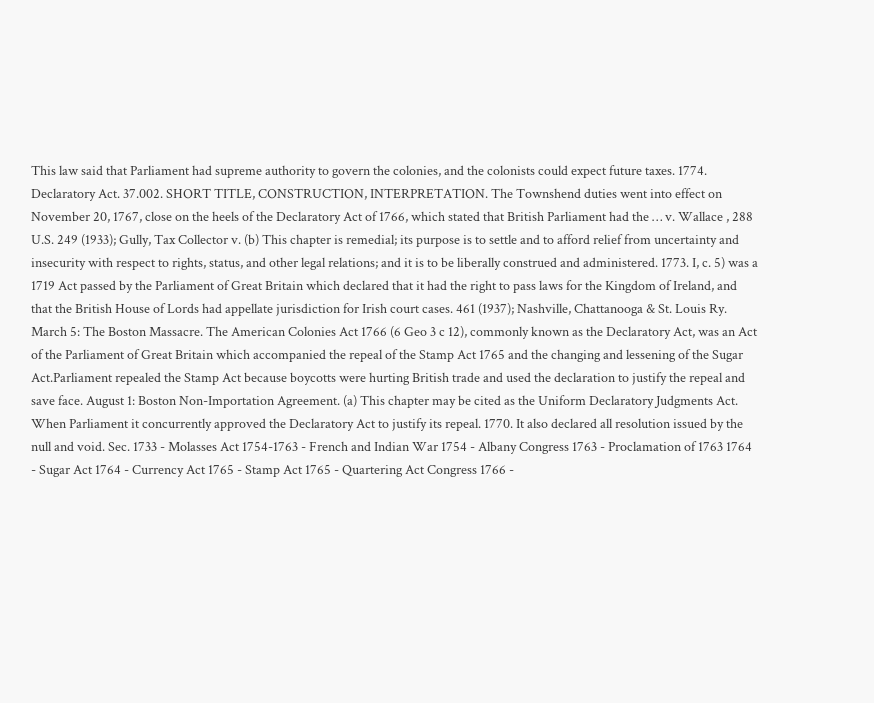This law said that Parliament had supreme authority to govern the colonies, and the colonists could expect future taxes. 1774. Declaratory Act. 37.002. SHORT TITLE, CONSTRUCTION, INTERPRETATION. The Townshend duties went into effect on November 20, 1767, close on the heels of the Declaratory Act of 1766, which stated that British Parliament had the … v. Wallace , 288 U.S. 249 (1933); Gully, Tax Collector v. (b) This chapter is remedial; its purpose is to settle and to afford relief from uncertainty and insecurity with respect to rights, status, and other legal relations; and it is to be liberally construed and administered. 1773. I, c. 5) was a 1719 Act passed by the Parliament of Great Britain which declared that it had the right to pass laws for the Kingdom of Ireland, and that the British House of Lords had appellate jurisdiction for Irish court cases. 461 (1937); Nashville, Chattanooga & St. Louis Ry. March 5: The Boston Massacre. The American Colonies Act 1766 (6 Geo 3 c 12), commonly known as the Declaratory Act, was an Act of the Parliament of Great Britain which accompanied the repeal of the Stamp Act 1765 and the changing and lessening of the Sugar Act.Parliament repealed the Stamp Act because boycotts were hurting British trade and used the declaration to justify the repeal and save face. August 1: Boston Non-Importation Agreement. (a) This chapter may be cited as the Uniform Declaratory Judgments Act. When Parliament it concurrently approved the Declaratory Act to justify its repeal. 1770. It also declared all resolution issued by the null and void. Sec. 1733 - Molasses Act 1754-1763 - French and Indian War 1754 - Albany Congress 1763 - Proclamation of 1763 1764 - Sugar Act 1764 - Currency Act 1765 - Stamp Act 1765 - Quartering Act Congress 1766 -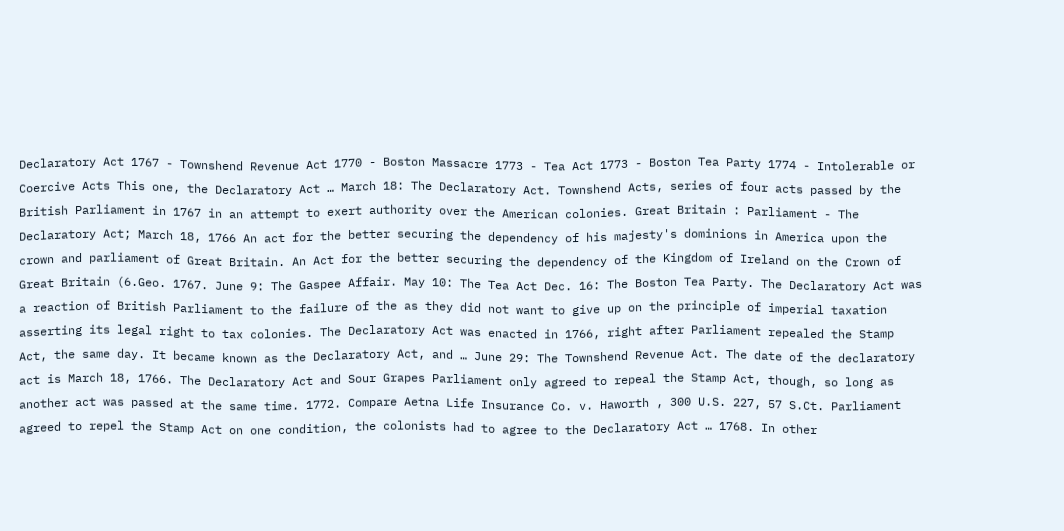Declaratory Act 1767 - Townshend Revenue Act 1770 - Boston Massacre 1773 - Tea Act 1773 - Boston Tea Party 1774 - Intolerable or Coercive Acts This one, the Declaratory Act … March 18: The Declaratory Act. Townshend Acts, series of four acts passed by the British Parliament in 1767 in an attempt to exert authority over the American colonies. Great Britain : Parliament - The Declaratory Act; March 18, 1766 An act for the better securing the dependency of his majesty's dominions in America upon the crown and parliament of Great Britain. An Act for the better securing the dependency of the Kingdom of Ireland on the Crown of Great Britain (6.Geo. 1767. June 9: The Gaspee Affair. May 10: The Tea Act Dec. 16: The Boston Tea Party. The Declaratory Act was a reaction of British Parliament to the failure of the as they did not want to give up on the principle of imperial taxation asserting its legal right to tax colonies. The Declaratory Act was enacted in 1766, right after Parliament repealed the Stamp Act, the same day. It became known as the Declaratory Act, and … June 29: The Townshend Revenue Act. The date of the declaratory act is March 18, 1766. The Declaratory Act and Sour Grapes Parliament only agreed to repeal the Stamp Act, though, so long as another act was passed at the same time. 1772. Compare Aetna Life Insurance Co. v. Haworth , 300 U.S. 227, 57 S.Ct. Parliament agreed to repel the Stamp Act on one condition, the colonists had to agree to the Declaratory Act … 1768. In other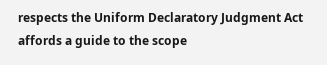respects the Uniform Declaratory Judgment Act affords a guide to the scope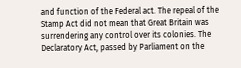and function of the Federal act. The repeal of the Stamp Act did not mean that Great Britain was surrendering any control over its colonies. The Declaratory Act, passed by Parliament on the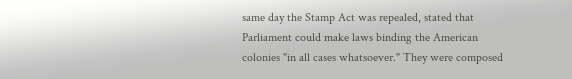same day the Stamp Act was repealed, stated that Parliament could make laws binding the American colonies "in all cases whatsoever." They were composed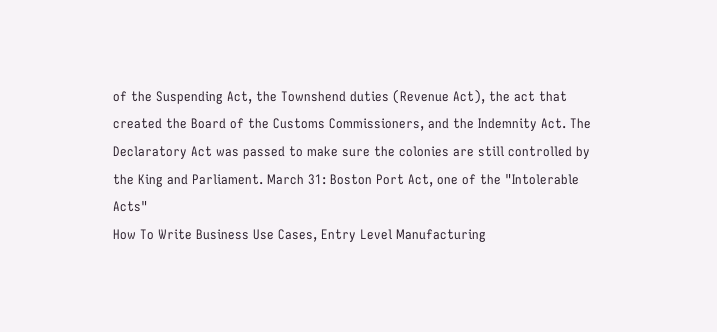of the Suspending Act, the Townshend duties (Revenue Act), the act that created the Board of the Customs Commissioners, and the Indemnity Act. The Declaratory Act was passed to make sure the colonies are still controlled by the King and Parliament. March 31: Boston Port Act, one of the "Intolerable Acts"
How To Write Business Use Cases, Entry Level Manufacturing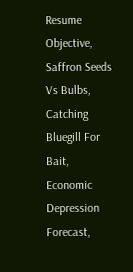Resume Objective, Saffron Seeds Vs Bulbs, Catching Bluegill For Bait, Economic Depression Forecast,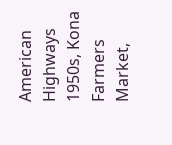American Highways 1950s, Kona Farmers Market,